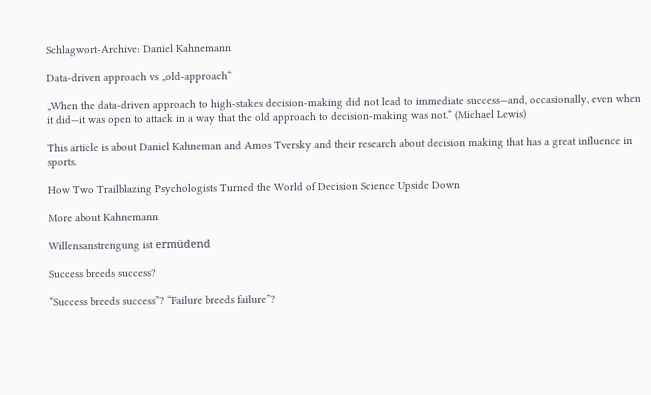Schlagwort-Archive: Daniel Kahnemann

Data-driven approach vs „old-approach“

„When the data-driven approach to high-stakes decision-making did not lead to immediate success—and, occasionally, even when it did—it was open to attack in a way that the old approach to decision-making was not.“ (Michael Lewis)

This article is about Daniel Kahneman and Amos Tversky and their research about decision making that has a great influence in sports.

How Two Trailblazing Psychologists Turned the World of Decision Science Upside Down

More about Kahnemann

Willensanstrengung ist ermüdend

Success breeds success?

“Success breeds success”? “Failure breeds failure”?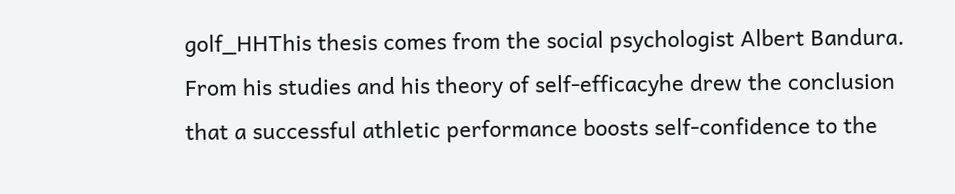golf_HHThis thesis comes from the social psychologist Albert Bandura. From his studies and his theory of self-efficacyhe drew the conclusion that a successful athletic performance boosts self-confidence to the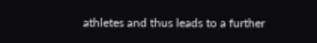athletes and thus leads to a further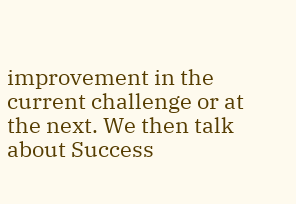improvement in the current challenge or at the next. We then talk about Success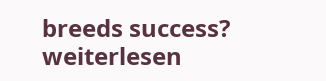breeds success? weiterlesen